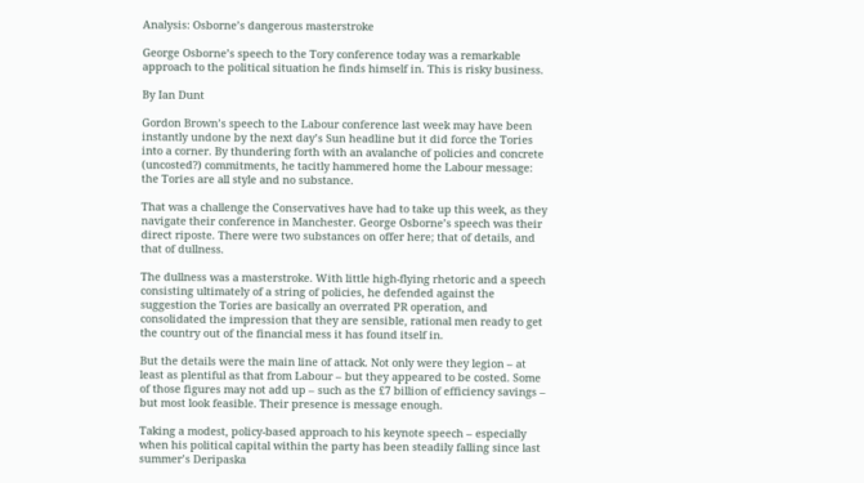Analysis: Osborne’s dangerous masterstroke

George Osborne’s speech to the Tory conference today was a remarkable approach to the political situation he finds himself in. This is risky business.

By Ian Dunt

Gordon Brown’s speech to the Labour conference last week may have been instantly undone by the next day’s Sun headline but it did force the Tories into a corner. By thundering forth with an avalanche of policies and concrete (uncosted?) commitments, he tacitly hammered home the Labour message: the Tories are all style and no substance.

That was a challenge the Conservatives have had to take up this week, as they navigate their conference in Manchester. George Osborne’s speech was their direct riposte. There were two substances on offer here; that of details, and that of dullness.

The dullness was a masterstroke. With little high-flying rhetoric and a speech consisting ultimately of a string of policies, he defended against the suggestion the Tories are basically an overrated PR operation, and consolidated the impression that they are sensible, rational men ready to get the country out of the financial mess it has found itself in.

But the details were the main line of attack. Not only were they legion – at least as plentiful as that from Labour – but they appeared to be costed. Some of those figures may not add up – such as the £7 billion of efficiency savings – but most look feasible. Their presence is message enough.

Taking a modest, policy-based approach to his keynote speech – especially when his political capital within the party has been steadily falling since last summer’s Deripaska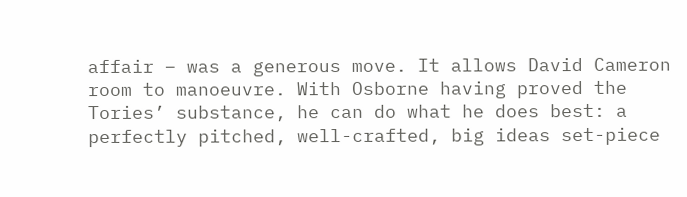affair – was a generous move. It allows David Cameron room to manoeuvre. With Osborne having proved the Tories’ substance, he can do what he does best: a perfectly pitched, well-crafted, big ideas set-piece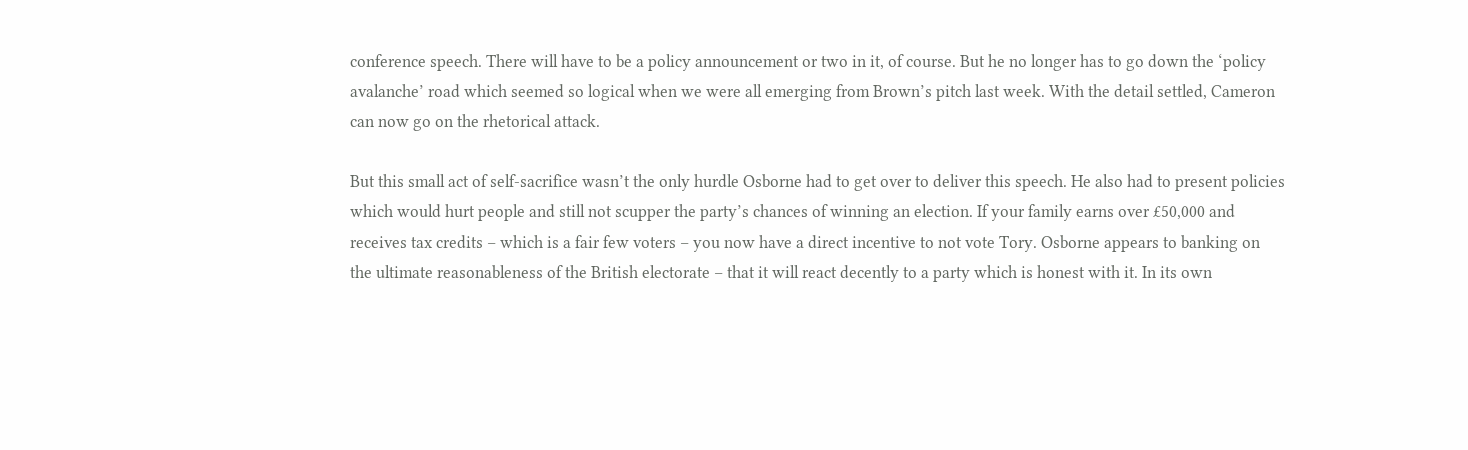conference speech. There will have to be a policy announcement or two in it, of course. But he no longer has to go down the ‘policy avalanche’ road which seemed so logical when we were all emerging from Brown’s pitch last week. With the detail settled, Cameron can now go on the rhetorical attack.

But this small act of self-sacrifice wasn’t the only hurdle Osborne had to get over to deliver this speech. He also had to present policies which would hurt people and still not scupper the party’s chances of winning an election. If your family earns over £50,000 and receives tax credits – which is a fair few voters – you now have a direct incentive to not vote Tory. Osborne appears to banking on the ultimate reasonableness of the British electorate – that it will react decently to a party which is honest with it. In its own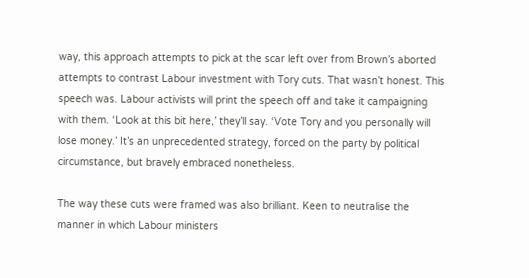way, this approach attempts to pick at the scar left over from Brown’s aborted attempts to contrast Labour investment with Tory cuts. That wasn’t honest. This speech was. Labour activists will print the speech off and take it campaigning with them. ‘Look at this bit here,’ they’ll say. ‘Vote Tory and you personally will lose money.’ It’s an unprecedented strategy, forced on the party by political circumstance, but bravely embraced nonetheless.

The way these cuts were framed was also brilliant. Keen to neutralise the manner in which Labour ministers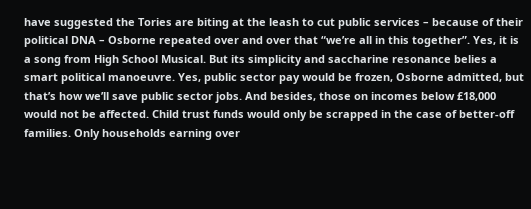have suggested the Tories are biting at the leash to cut public services – because of their political DNA – Osborne repeated over and over that “we’re all in this together”. Yes, it is a song from High School Musical. But its simplicity and saccharine resonance belies a smart political manoeuvre. Yes, public sector pay would be frozen, Osborne admitted, but that’s how we’ll save public sector jobs. And besides, those on incomes below £18,000 would not be affected. Child trust funds would only be scrapped in the case of better-off families. Only households earning over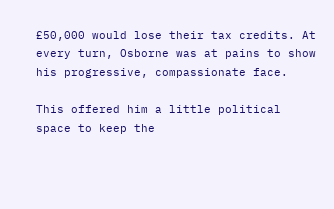£50,000 would lose their tax credits. At every turn, Osborne was at pains to show his progressive, compassionate face.

This offered him a little political space to keep the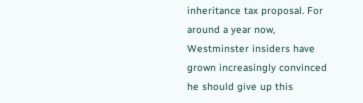inheritance tax proposal. For around a year now, Westminster insiders have grown increasingly convinced he should give up this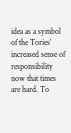idea as a symbol of the Tories’ increased sense of responsibility now that times are hard. To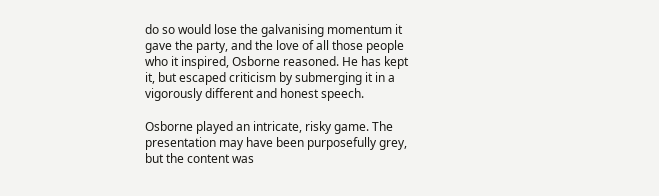do so would lose the galvanising momentum it gave the party, and the love of all those people who it inspired, Osborne reasoned. He has kept it, but escaped criticism by submerging it in a vigorously different and honest speech.

Osborne played an intricate, risky game. The presentation may have been purposefully grey, but the content was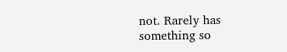not. Rarely has something so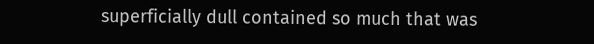superficially dull contained so much that was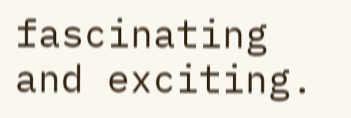fascinating and exciting.